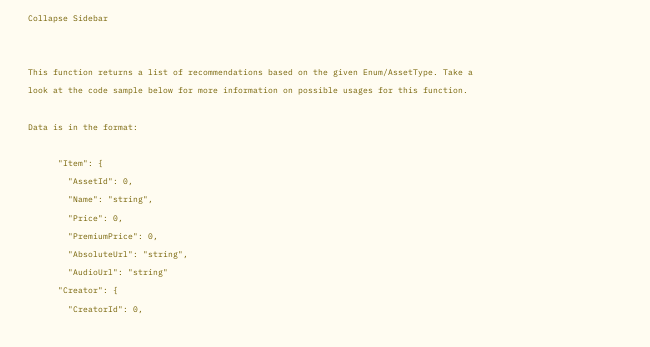Collapse Sidebar


This function returns a list of recommendations based on the given Enum/AssetType. Take a look at the code sample below for more information on possible usages for this function.

Data is in the format:

      "Item": {
        "AssetId": 0,
        "Name": "string",
        "Price": 0,
        "PremiumPrice": 0,
        "AbsoluteUrl": "string",
        "AudioUrl": "string"
      "Creator": {
        "CreatorId": 0,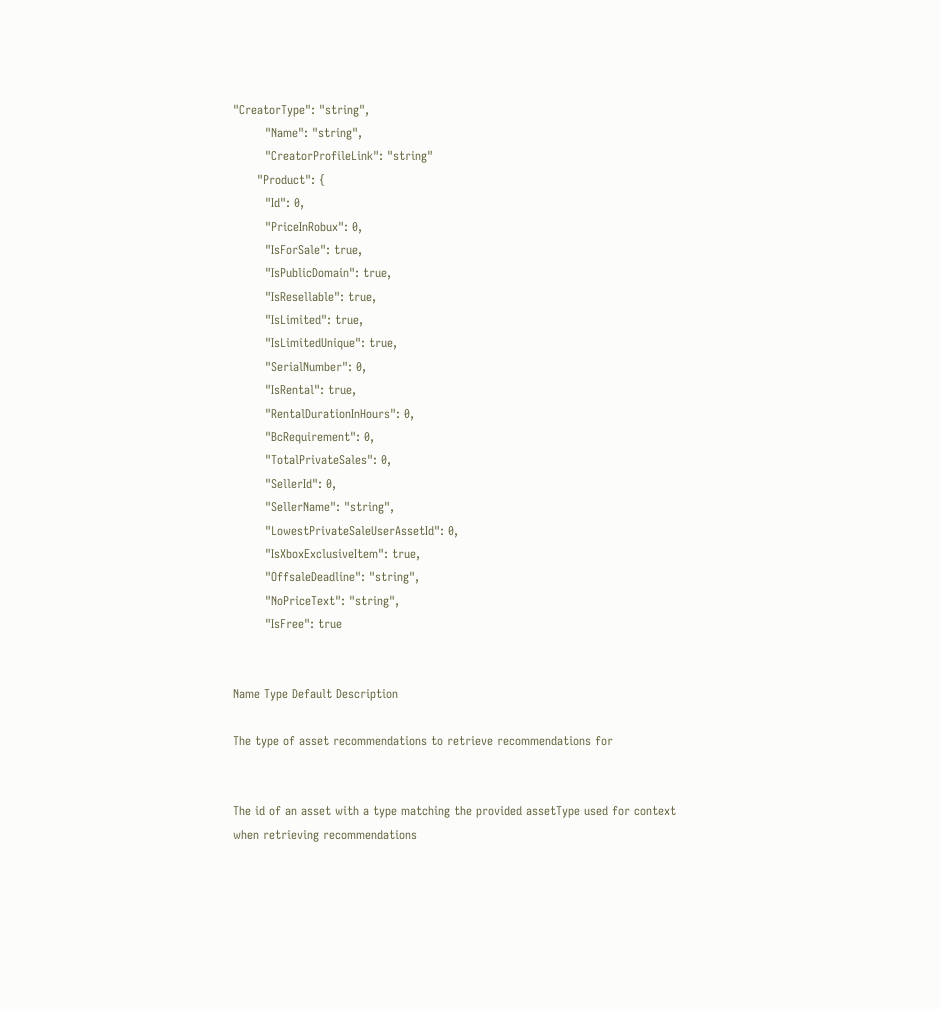"CreatorType": "string",
        "Name": "string",
        "CreatorProfileLink": "string"
      "Product": {
        "Id": 0,
        "PriceInRobux": 0,
        "IsForSale": true,
        "IsPublicDomain": true,
        "IsResellable": true,
        "IsLimited": true,
        "IsLimitedUnique": true,
        "SerialNumber": 0,
        "IsRental": true,
        "RentalDurationInHours": 0,
        "BcRequirement": 0,
        "TotalPrivateSales": 0,
        "SellerId": 0,
        "SellerName": "string",
        "LowestPrivateSaleUserAssetId": 0,
        "IsXboxExclusiveItem": true,
        "OffsaleDeadline": "string",
        "NoPriceText": "string",
        "IsFree": true


Name Type Default Description

The type of asset recommendations to retrieve recommendations for


The id of an asset with a type matching the provided assetType used for context when retrieving recommendations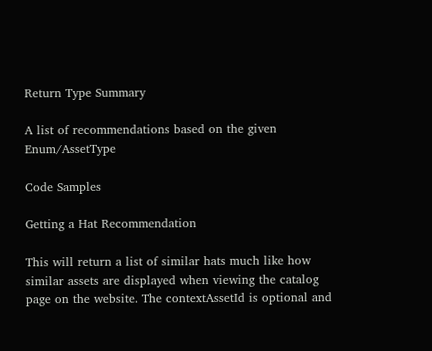Return Type Summary

A list of recommendations based on the given Enum/AssetType

Code Samples

Getting a Hat Recommendation

This will return a list of similar hats much like how similar assets are displayed when viewing the catalog page on the website. The contextAssetId is optional and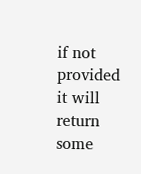if not provided it will return some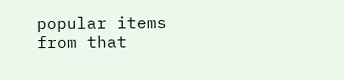popular items from that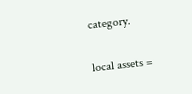category.

local assets =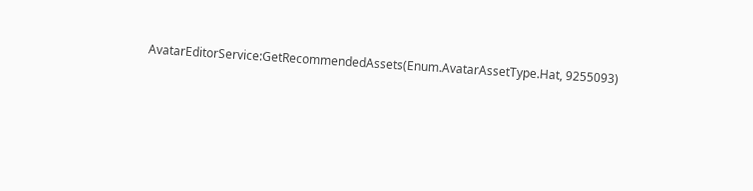AvatarEditorService:GetRecommendedAssets(Enum.AvatarAssetType.Hat, 9255093)